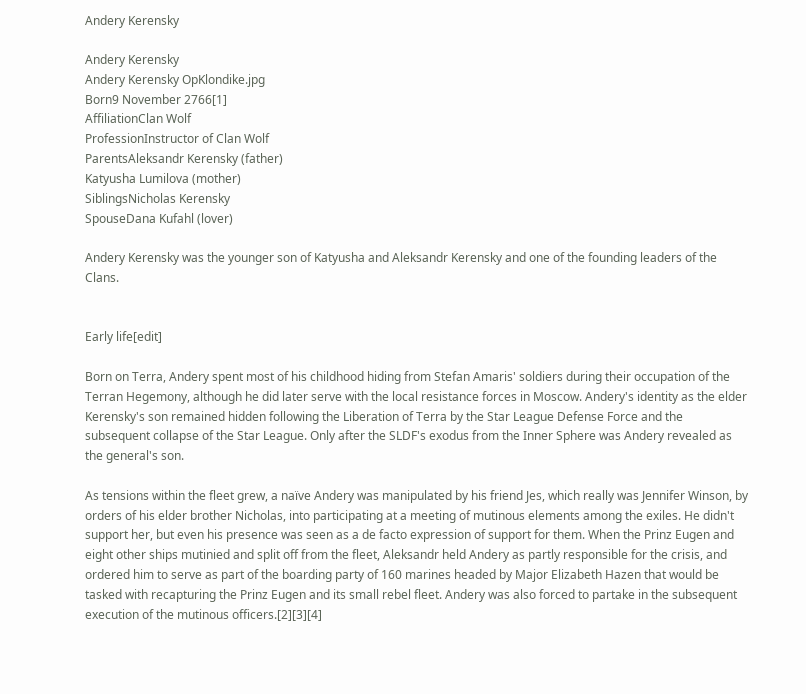Andery Kerensky

Andery Kerensky
Andery Kerensky OpKlondike.jpg
Born9 November 2766[1]
AffiliationClan Wolf
ProfessionInstructor of Clan Wolf
ParentsAleksandr Kerensky (father)
Katyusha Lumilova (mother)
SiblingsNicholas Kerensky
SpouseDana Kufahl (lover)

Andery Kerensky was the younger son of Katyusha and Aleksandr Kerensky and one of the founding leaders of the Clans.


Early life[edit]

Born on Terra, Andery spent most of his childhood hiding from Stefan Amaris' soldiers during their occupation of the Terran Hegemony, although he did later serve with the local resistance forces in Moscow. Andery's identity as the elder Kerensky's son remained hidden following the Liberation of Terra by the Star League Defense Force and the subsequent collapse of the Star League. Only after the SLDF's exodus from the Inner Sphere was Andery revealed as the general's son.

As tensions within the fleet grew, a naïve Andery was manipulated by his friend Jes, which really was Jennifer Winson, by orders of his elder brother Nicholas, into participating at a meeting of mutinous elements among the exiles. He didn't support her, but even his presence was seen as a de facto expression of support for them. When the Prinz Eugen and eight other ships mutinied and split off from the fleet, Aleksandr held Andery as partly responsible for the crisis, and ordered him to serve as part of the boarding party of 160 marines headed by Major Elizabeth Hazen that would be tasked with recapturing the Prinz Eugen and its small rebel fleet. Andery was also forced to partake in the subsequent execution of the mutinous officers.[2][3][4]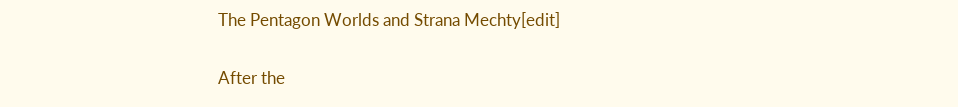The Pentagon Worlds and Strana Mechty[edit]

After the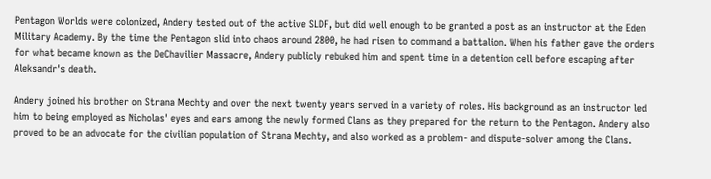Pentagon Worlds were colonized, Andery tested out of the active SLDF, but did well enough to be granted a post as an instructor at the Eden Military Academy. By the time the Pentagon slid into chaos around 2800, he had risen to command a battalion. When his father gave the orders for what became known as the DeChavilier Massacre, Andery publicly rebuked him and spent time in a detention cell before escaping after Aleksandr's death.

Andery joined his brother on Strana Mechty and over the next twenty years served in a variety of roles. His background as an instructor led him to being employed as Nicholas' eyes and ears among the newly formed Clans as they prepared for the return to the Pentagon. Andery also proved to be an advocate for the civilian population of Strana Mechty, and also worked as a problem- and dispute-solver among the Clans.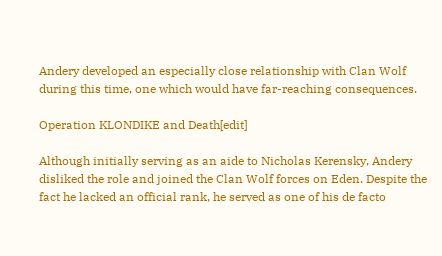Andery developed an especially close relationship with Clan Wolf during this time, one which would have far-reaching consequences.

Operation KLONDIKE and Death[edit]

Although initially serving as an aide to Nicholas Kerensky, Andery disliked the role and joined the Clan Wolf forces on Eden. Despite the fact he lacked an official rank, he served as one of his de facto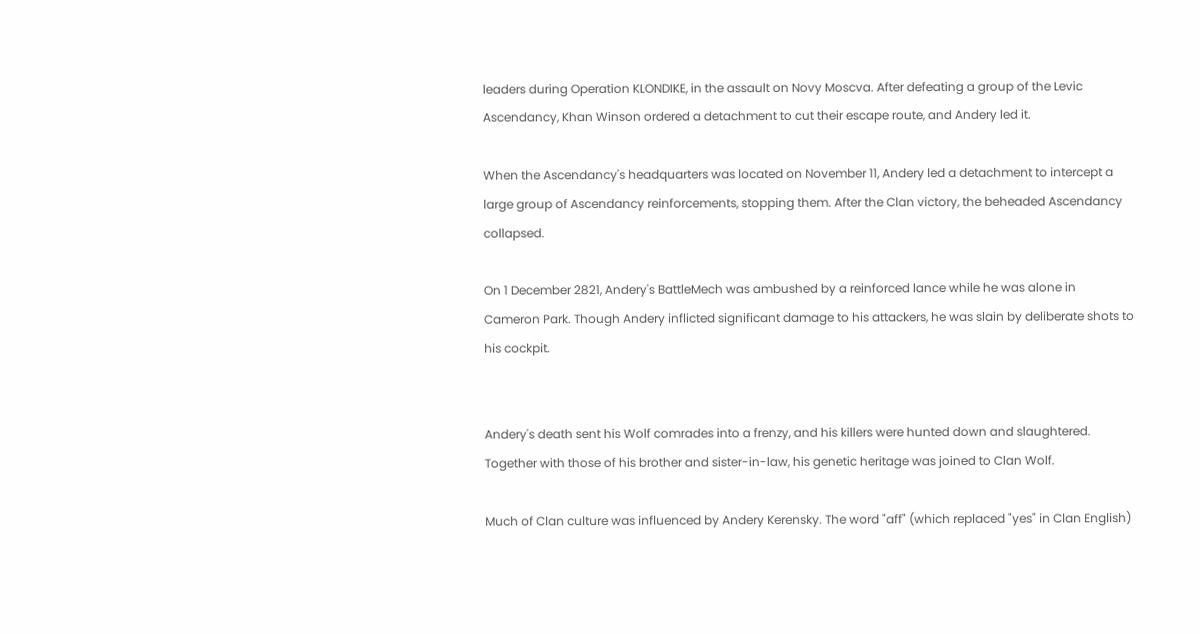leaders during Operation KLONDIKE, in the assault on Novy Moscva. After defeating a group of the Levic Ascendancy, Khan Winson ordered a detachment to cut their escape route, and Andery led it.

When the Ascendancy's headquarters was located on November 11, Andery led a detachment to intercept a large group of Ascendancy reinforcements, stopping them. After the Clan victory, the beheaded Ascendancy collapsed.

On 1 December 2821, Andery's BattleMech was ambushed by a reinforced lance while he was alone in Cameron Park. Though Andery inflicted significant damage to his attackers, he was slain by deliberate shots to his cockpit.


Andery's death sent his Wolf comrades into a frenzy, and his killers were hunted down and slaughtered. Together with those of his brother and sister-in-law, his genetic heritage was joined to Clan Wolf.

Much of Clan culture was influenced by Andery Kerensky. The word "aff" (which replaced "yes" in Clan English)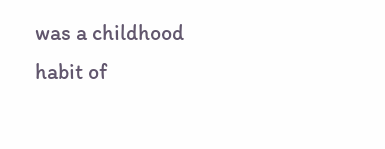was a childhood habit of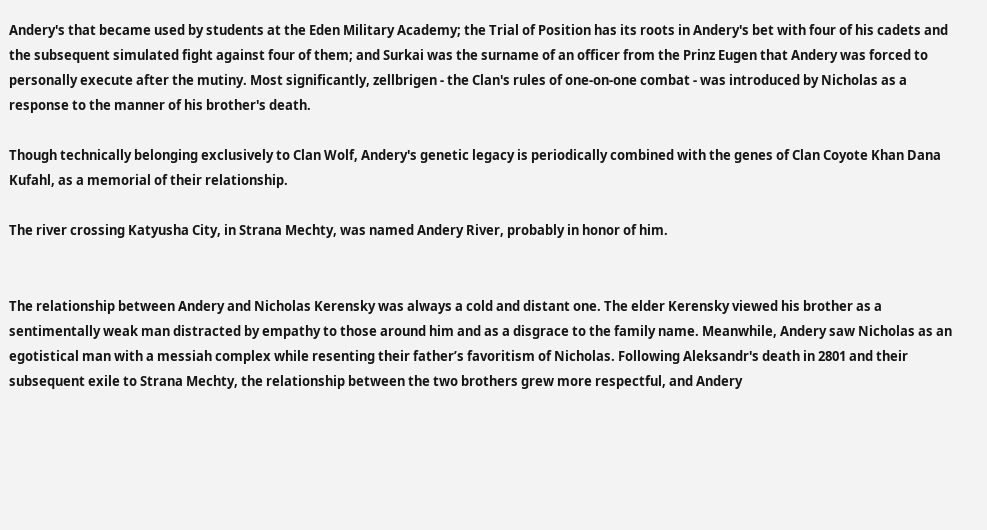Andery's that became used by students at the Eden Military Academy; the Trial of Position has its roots in Andery's bet with four of his cadets and the subsequent simulated fight against four of them; and Surkai was the surname of an officer from the Prinz Eugen that Andery was forced to personally execute after the mutiny. Most significantly, zellbrigen - the Clan's rules of one-on-one combat - was introduced by Nicholas as a response to the manner of his brother's death.

Though technically belonging exclusively to Clan Wolf, Andery's genetic legacy is periodically combined with the genes of Clan Coyote Khan Dana Kufahl, as a memorial of their relationship.

The river crossing Katyusha City, in Strana Mechty, was named Andery River, probably in honor of him.


The relationship between Andery and Nicholas Kerensky was always a cold and distant one. The elder Kerensky viewed his brother as a sentimentally weak man distracted by empathy to those around him and as a disgrace to the family name. Meanwhile, Andery saw Nicholas as an egotistical man with a messiah complex while resenting their father’s favoritism of Nicholas. Following Aleksandr's death in 2801 and their subsequent exile to Strana Mechty, the relationship between the two brothers grew more respectful, and Andery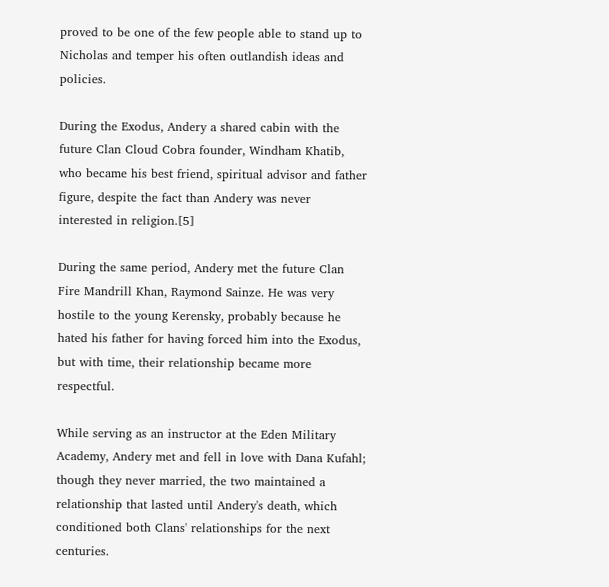proved to be one of the few people able to stand up to Nicholas and temper his often outlandish ideas and policies.

During the Exodus, Andery a shared cabin with the future Clan Cloud Cobra founder, Windham Khatib, who became his best friend, spiritual advisor and father figure, despite the fact than Andery was never interested in religion.[5]

During the same period, Andery met the future Clan Fire Mandrill Khan, Raymond Sainze. He was very hostile to the young Kerensky, probably because he hated his father for having forced him into the Exodus, but with time, their relationship became more respectful.

While serving as an instructor at the Eden Military Academy, Andery met and fell in love with Dana Kufahl; though they never married, the two maintained a relationship that lasted until Andery's death, which conditioned both Clans' relationships for the next centuries.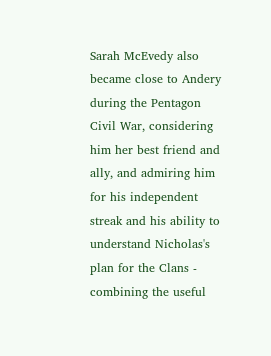Sarah McEvedy also became close to Andery during the Pentagon Civil War, considering him her best friend and ally, and admiring him for his independent streak and his ability to understand Nicholas's plan for the Clans - combining the useful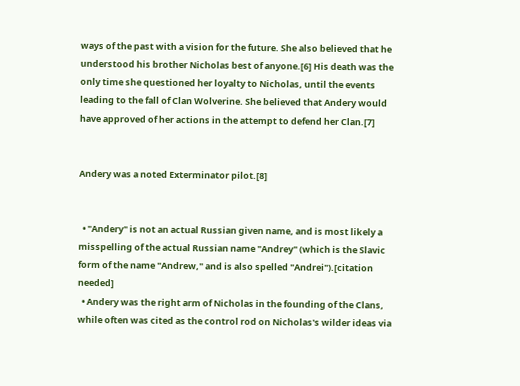ways of the past with a vision for the future. She also believed that he understood his brother Nicholas best of anyone.[6] His death was the only time she questioned her loyalty to Nicholas, until the events leading to the fall of Clan Wolverine. She believed that Andery would have approved of her actions in the attempt to defend her Clan.[7]


Andery was a noted Exterminator pilot.[8]


  • "Andery" is not an actual Russian given name, and is most likely a misspelling of the actual Russian name "Andrey" (which is the Slavic form of the name "Andrew," and is also spelled "Andrei").[citation needed]
  • Andery was the right arm of Nicholas in the founding of the Clans, while often was cited as the control rod on Nicholas's wilder ideas via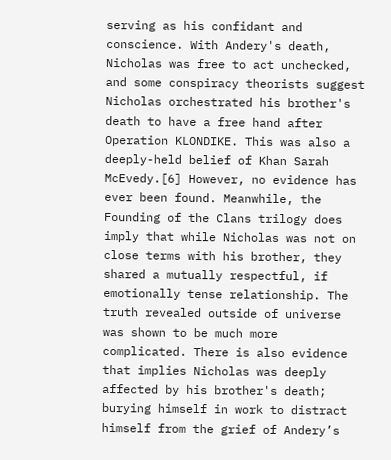serving as his confidant and conscience. With Andery's death, Nicholas was free to act unchecked, and some conspiracy theorists suggest Nicholas orchestrated his brother's death to have a free hand after Operation KLONDIKE. This was also a deeply-held belief of Khan Sarah McEvedy.[6] However, no evidence has ever been found. Meanwhile, the Founding of the Clans trilogy does imply that while Nicholas was not on close terms with his brother, they shared a mutually respectful, if emotionally tense relationship. The truth revealed outside of universe was shown to be much more complicated. There is also evidence that implies Nicholas was deeply affected by his brother's death; burying himself in work to distract himself from the grief of Andery’s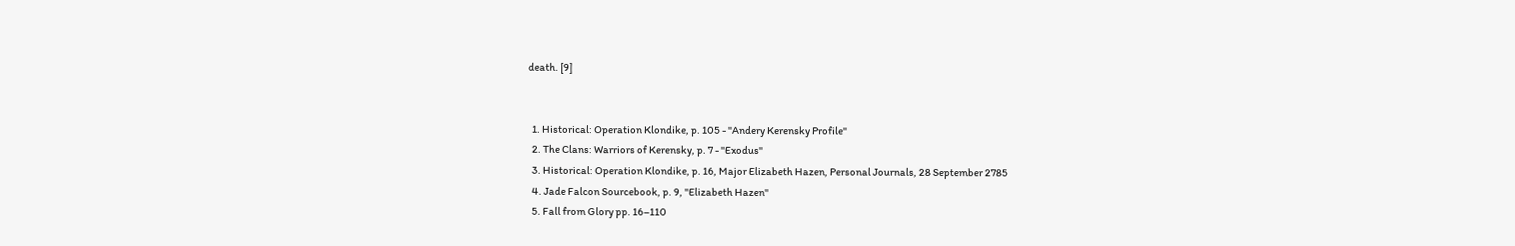death. [9]


  1. Historical: Operation Klondike, p. 105 - "Andery Kerensky Profile"
  2. The Clans: Warriors of Kerensky, p. 7 - "Exodus"
  3. Historical: Operation Klondike, p. 16, Major Elizabeth Hazen, Personal Journals, 28 September 2785
  4. Jade Falcon Sourcebook, p. 9, "Elizabeth Hazen"
  5. Fall from Glory pp. 16–110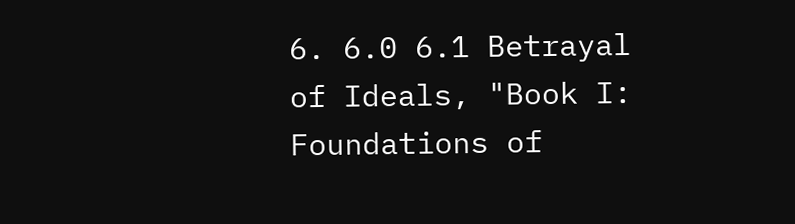6. 6.0 6.1 Betrayal of Ideals, "Book I: Foundations of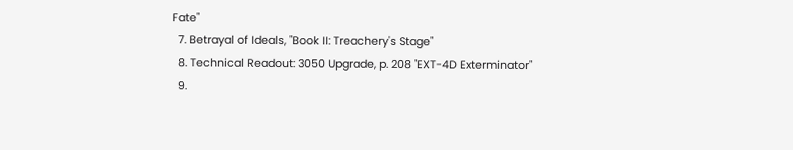Fate"
  7. Betrayal of Ideals, "Book II: Treachery's Stage"
  8. Technical Readout: 3050 Upgrade, p. 208 "EXT-4D Exterminator"
  9.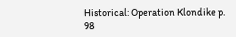Historical: Operation Klondike p. 98